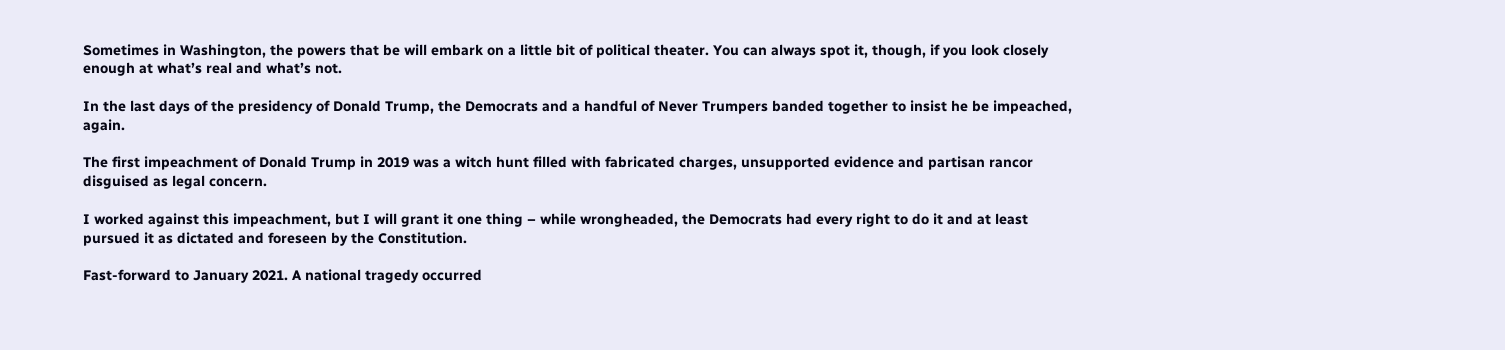Sometimes in Washington, the powers that be will embark on a little bit of political theater. You can always spot it, though, if you look closely enough at what’s real and what’s not.

In the last days of the presidency of Donald Trump, the Democrats and a handful of Never Trumpers banded together to insist he be impeached, again.

The first impeachment of Donald Trump in 2019 was a witch hunt filled with fabricated charges, unsupported evidence and partisan rancor disguised as legal concern.

I worked against this impeachment, but I will grant it one thing – while wrongheaded, the Democrats had every right to do it and at least pursued it as dictated and foreseen by the Constitution.

Fast-forward to January 2021. A national tragedy occurred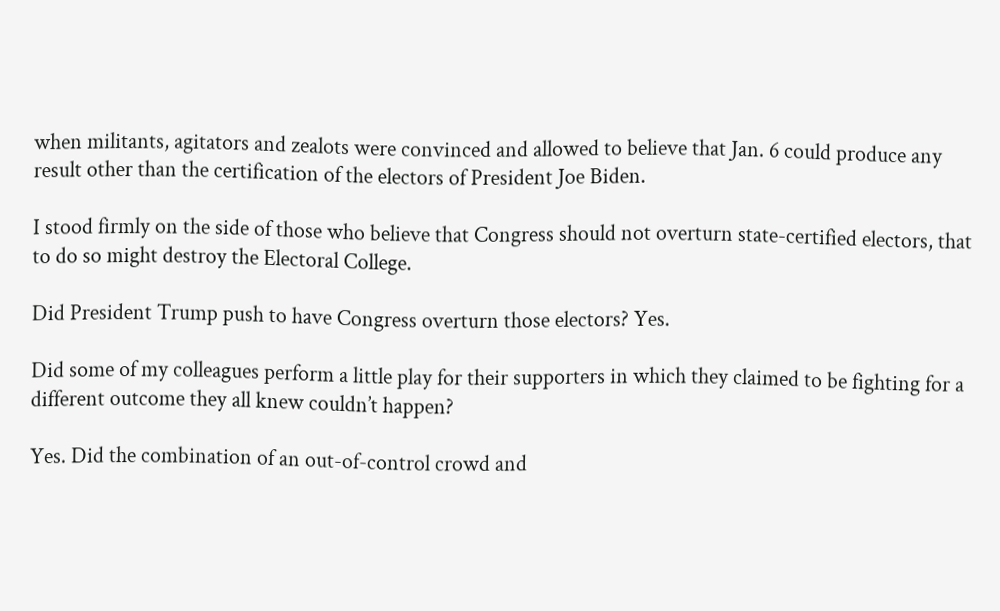when militants, agitators and zealots were convinced and allowed to believe that Jan. 6 could produce any result other than the certification of the electors of President Joe Biden.

I stood firmly on the side of those who believe that Congress should not overturn state-certified electors, that to do so might destroy the Electoral College.

Did President Trump push to have Congress overturn those electors? Yes.

Did some of my colleagues perform a little play for their supporters in which they claimed to be fighting for a different outcome they all knew couldn’t happen?

Yes. Did the combination of an out-of-control crowd and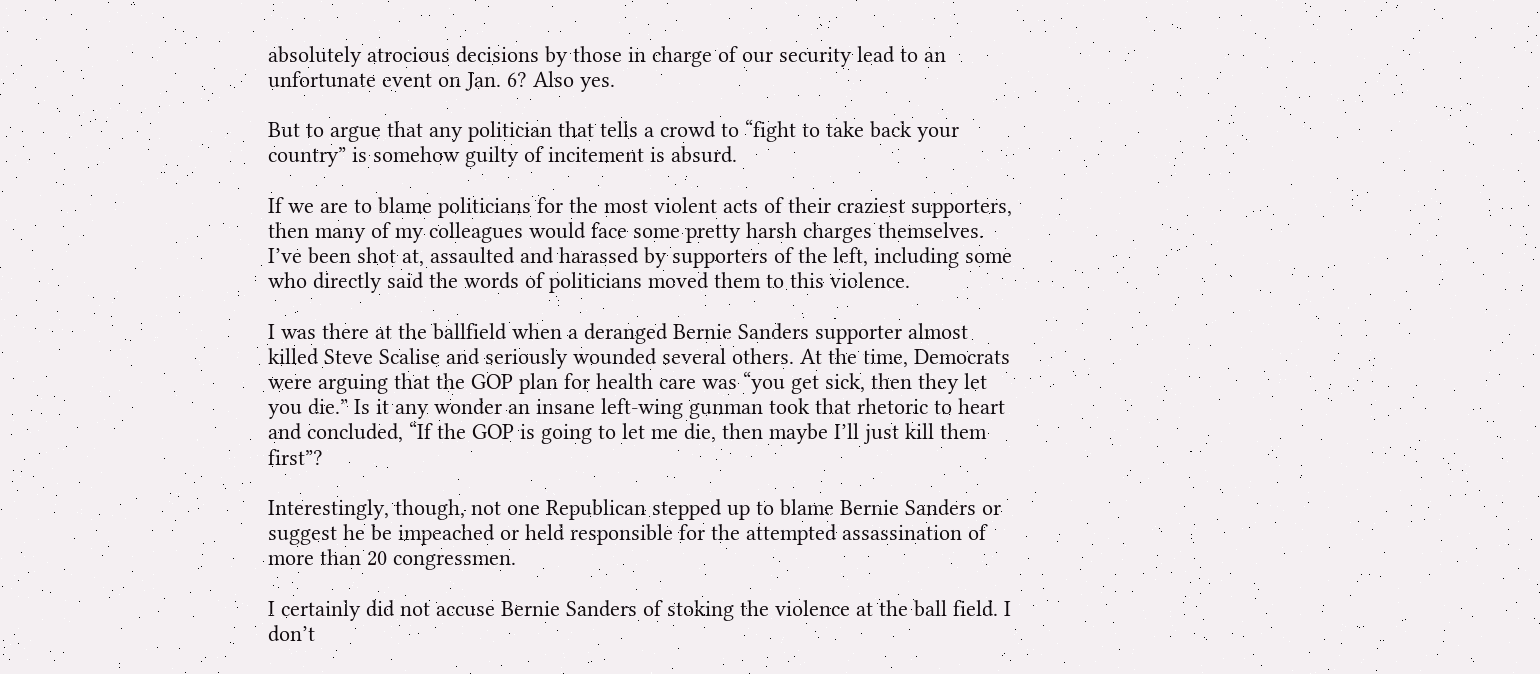absolutely atrocious decisions by those in charge of our security lead to an unfortunate event on Jan. 6? Also yes.

But to argue that any politician that tells a crowd to “fight to take back your country” is somehow guilty of incitement is absurd.

If we are to blame politicians for the most violent acts of their craziest supporters, then many of my colleagues would face some pretty harsh charges themselves. I’ve been shot at, assaulted and harassed by supporters of the left, including some who directly said the words of politicians moved them to this violence.

I was there at the ballfield when a deranged Bernie Sanders supporter almost killed Steve Scalise and seriously wounded several others. At the time, Democrats were arguing that the GOP plan for health care was “you get sick, then they let you die.” Is it any wonder an insane left-wing gunman took that rhetoric to heart and concluded, “If the GOP is going to let me die, then maybe I’ll just kill them first”?

Interestingly, though, not one Republican stepped up to blame Bernie Sanders or suggest he be impeached or held responsible for the attempted assassination of more than 20 congressmen.

I certainly did not accuse Bernie Sanders of stoking the violence at the ball field. I don’t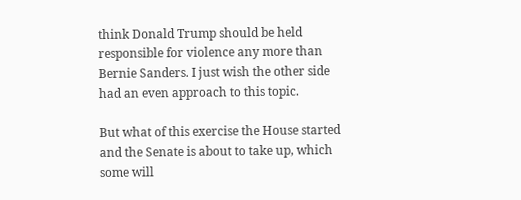think Donald Trump should be held responsible for violence any more than Bernie Sanders. I just wish the other side had an even approach to this topic.

But what of this exercise the House started and the Senate is about to take up, which some will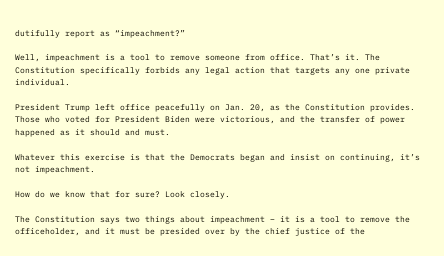dutifully report as “impeachment?”

Well, impeachment is a tool to remove someone from office. That’s it. The Constitution specifically forbids any legal action that targets any one private individual.

President Trump left office peacefully on Jan. 20, as the Constitution provides. Those who voted for President Biden were victorious, and the transfer of power happened as it should and must.

Whatever this exercise is that the Democrats began and insist on continuing, it’s not impeachment.

How do we know that for sure? Look closely.

The Constitution says two things about impeachment – it is a tool to remove the officeholder, and it must be presided over by the chief justice of the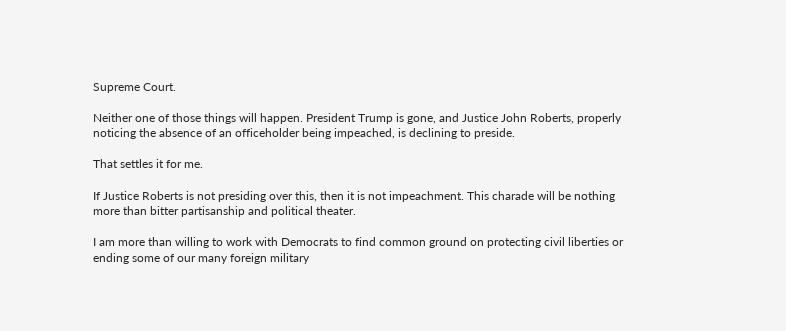Supreme Court.

Neither one of those things will happen. President Trump is gone, and Justice John Roberts, properly noticing the absence of an officeholder being impeached, is declining to preside.

That settles it for me.

If Justice Roberts is not presiding over this, then it is not impeachment. This charade will be nothing more than bitter partisanship and political theater.

I am more than willing to work with Democrats to find common ground on protecting civil liberties or ending some of our many foreign military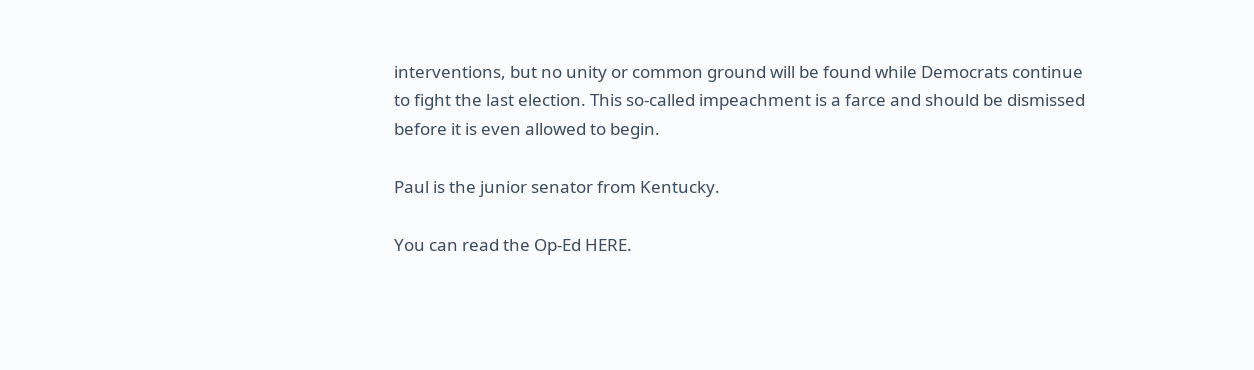interventions, but no unity or common ground will be found while Democrats continue to fight the last election. This so-called impeachment is a farce and should be dismissed before it is even allowed to begin.

Paul is the junior senator from Kentucky.

You can read the Op-Ed HERE.